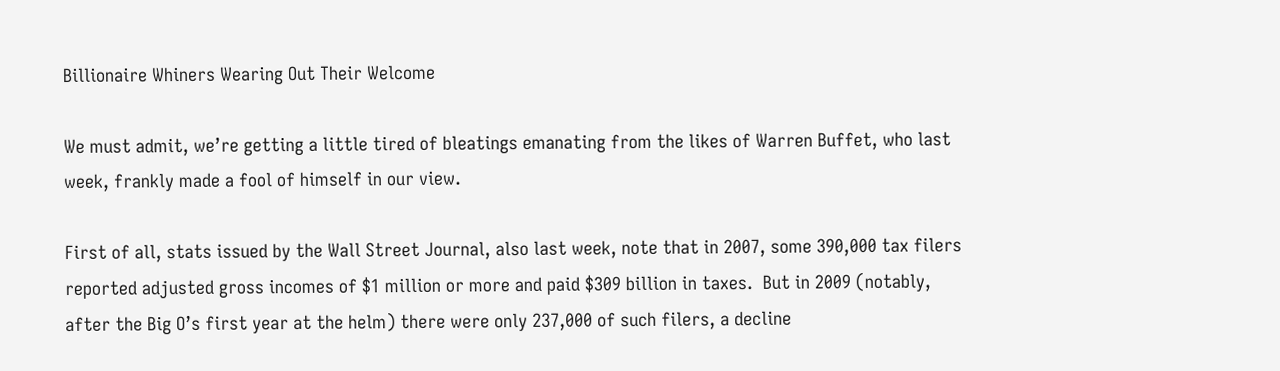Billionaire Whiners Wearing Out Their Welcome

We must admit, we’re getting a little tired of bleatings emanating from the likes of Warren Buffet, who last week, frankly made a fool of himself in our view.

First of all, stats issued by the Wall Street Journal, also last week, note that in 2007, some 390,000 tax filers reported adjusted gross incomes of $1 million or more and paid $309 billion in taxes.  But in 2009 (notably, after the Big O’s first year at the helm) there were only 237,000 of such filers, a decline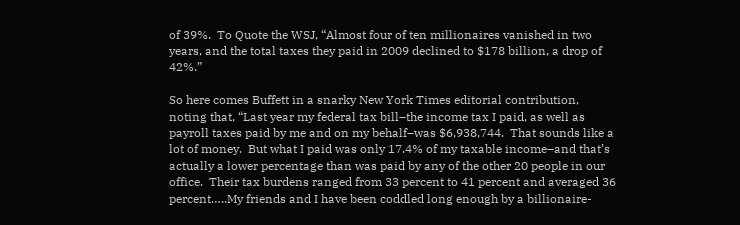of 39%.  To Quote the WSJ, “Almost four of ten millionaires vanished in two years, and the total taxes they paid in 2009 declined to $178 billion, a drop of 42%.”

So here comes Buffett in a snarky New York Times editorial contribution, noting that, “Last year my federal tax bill–the income tax I paid, as well as payroll taxes paid by me and on my behalf–was $6,938,744.  That sounds like a lot of money.  But what I paid was only 17.4% of my taxable income–and that’s actually a lower percentage than was paid by any of the other 20 people in our office.  Their tax burdens ranged from 33 percent to 41 percent and averaged 36 percent…..My friends and I have been coddled long enough by a billionaire-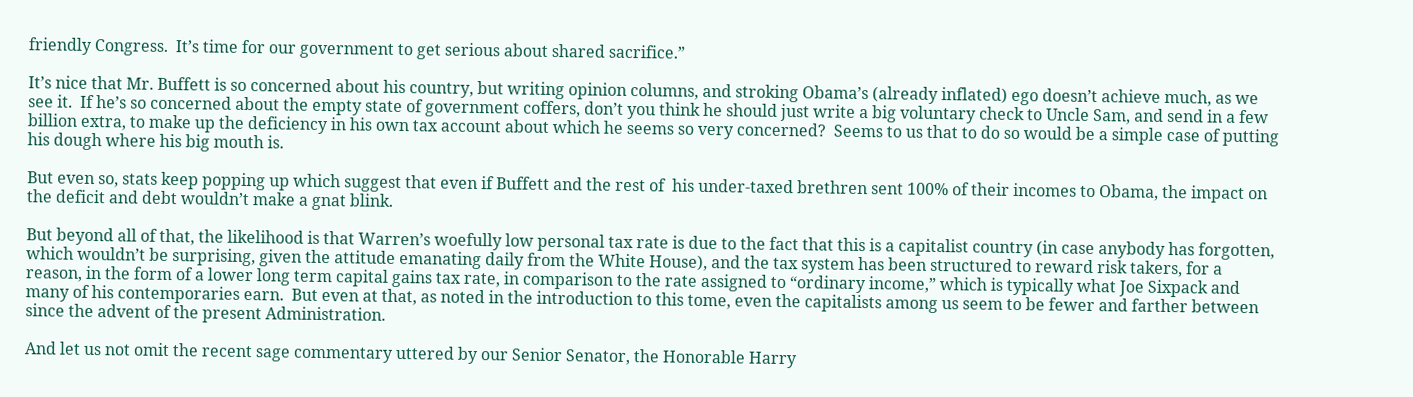friendly Congress.  It’s time for our government to get serious about shared sacrifice.”

It’s nice that Mr. Buffett is so concerned about his country, but writing opinion columns, and stroking Obama’s (already inflated) ego doesn’t achieve much, as we see it.  If he’s so concerned about the empty state of government coffers, don’t you think he should just write a big voluntary check to Uncle Sam, and send in a few billion extra, to make up the deficiency in his own tax account about which he seems so very concerned?  Seems to us that to do so would be a simple case of putting his dough where his big mouth is.

But even so, stats keep popping up which suggest that even if Buffett and the rest of  his under-taxed brethren sent 100% of their incomes to Obama, the impact on the deficit and debt wouldn’t make a gnat blink.

But beyond all of that, the likelihood is that Warren’s woefully low personal tax rate is due to the fact that this is a capitalist country (in case anybody has forgotten, which wouldn’t be surprising, given the attitude emanating daily from the White House), and the tax system has been structured to reward risk takers, for a reason, in the form of a lower long term capital gains tax rate, in comparison to the rate assigned to “ordinary income,” which is typically what Joe Sixpack and many of his contemporaries earn.  But even at that, as noted in the introduction to this tome, even the capitalists among us seem to be fewer and farther between since the advent of the present Administration.

And let us not omit the recent sage commentary uttered by our Senior Senator, the Honorable Harry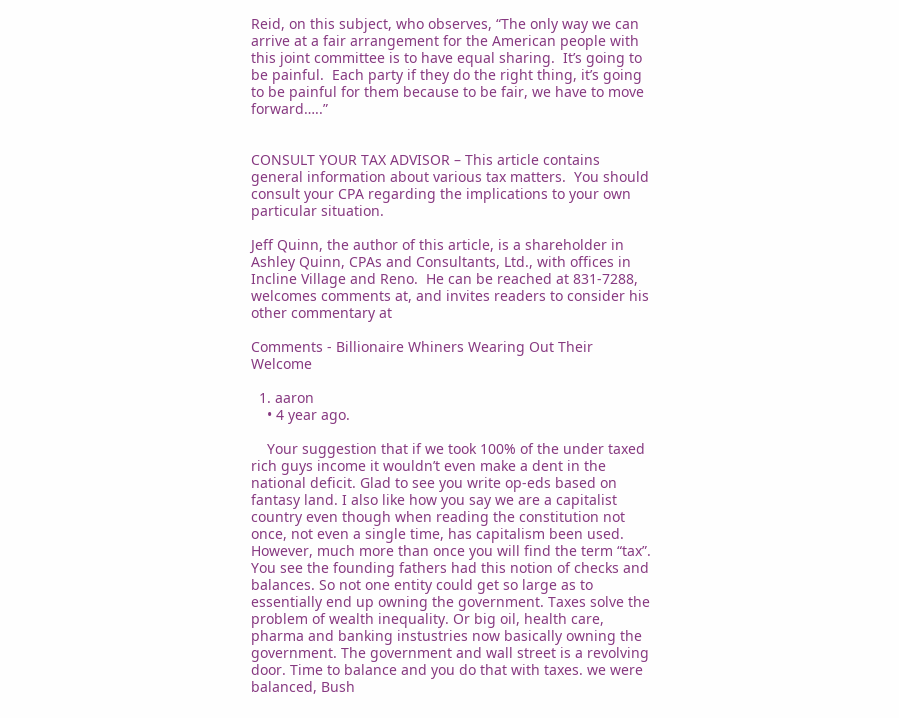Reid, on this subject, who observes, “The only way we can arrive at a fair arrangement for the American people with this joint committee is to have equal sharing.  It’s going to be painful.  Each party if they do the right thing, it’s going to be painful for them because to be fair, we have to move forward…..”


CONSULT YOUR TAX ADVISOR – This article contains general information about various tax matters.  You should consult your CPA regarding the implications to your own particular situation.

Jeff Quinn, the author of this article, is a shareholder in Ashley Quinn, CPAs and Consultants, Ltd., with offices in Incline Village and Reno.  He can be reached at 831-7288, welcomes comments at, and invites readers to consider his other commentary at

Comments - Billionaire Whiners Wearing Out Their Welcome

  1. aaron
    • 4 year ago.

    Your suggestion that if we took 100% of the under taxed rich guys income it wouldn’t even make a dent in the national deficit. Glad to see you write op-eds based on fantasy land. I also like how you say we are a capitalist country even though when reading the constitution not once, not even a single time, has capitalism been used. However, much more than once you will find the term “tax”. You see the founding fathers had this notion of checks and balances. So not one entity could get so large as to essentially end up owning the government. Taxes solve the problem of wealth inequality. Or big oil, health care, pharma and banking instustries now basically owning the government. The government and wall street is a revolving door. Time to balance and you do that with taxes. we were balanced, Bush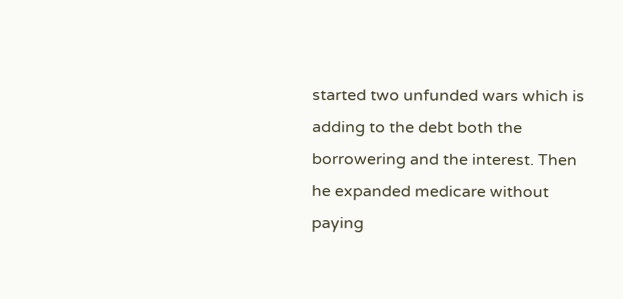started two unfunded wars which is adding to the debt both the borrowering and the interest. Then he expanded medicare without paying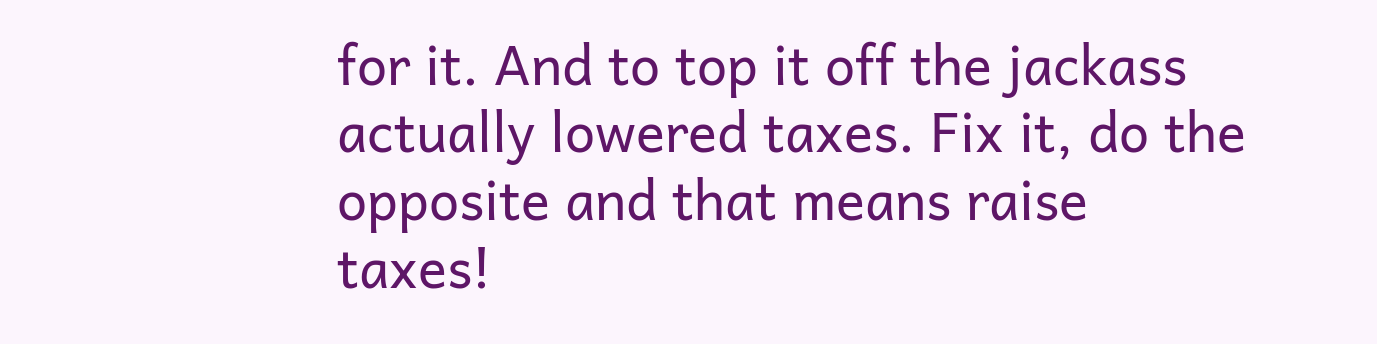for it. And to top it off the jackass actually lowered taxes. Fix it, do the opposite and that means raise taxes!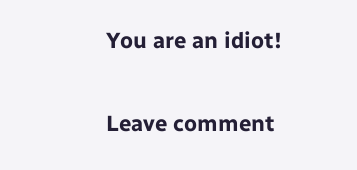You are an idiot!

Leave comment